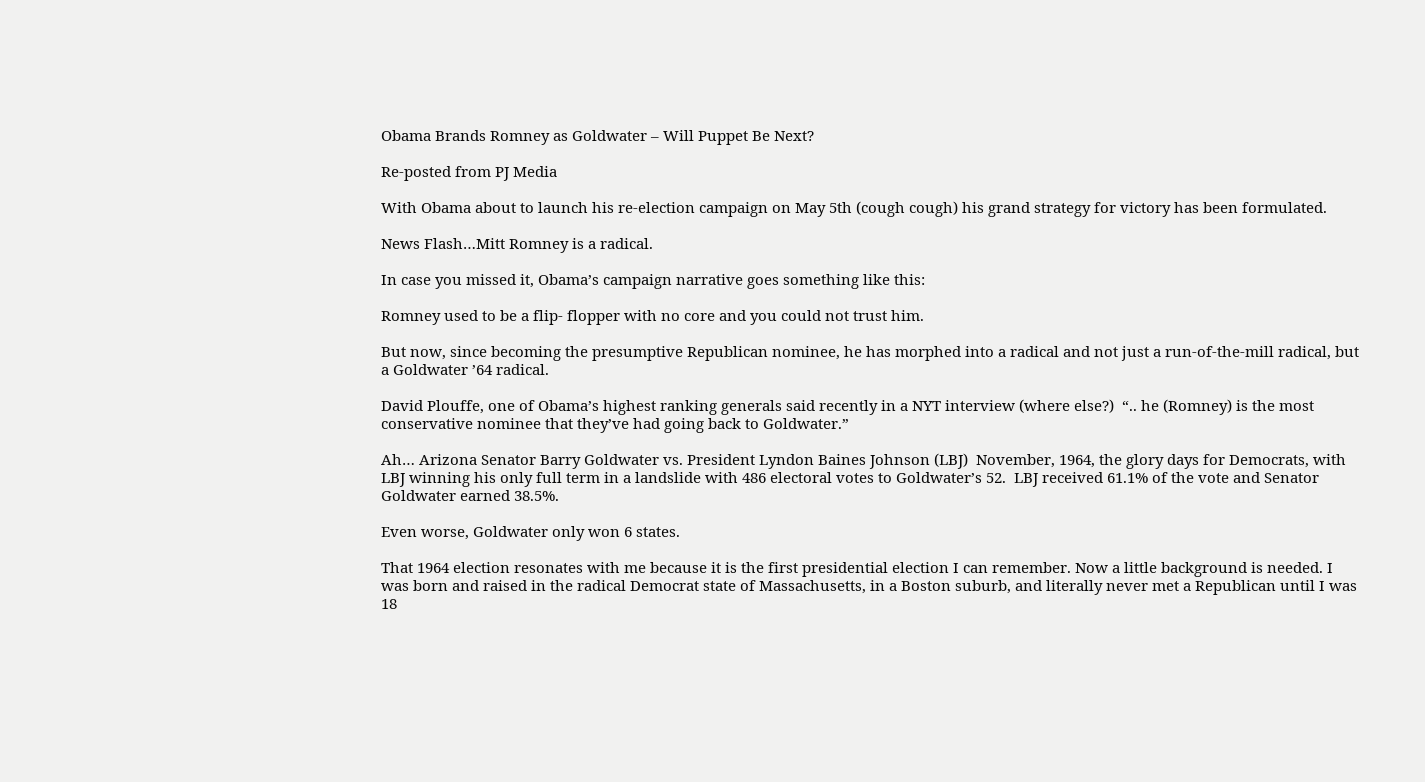Obama Brands Romney as Goldwater – Will Puppet Be Next?

Re-posted from PJ Media

With Obama about to launch his re-election campaign on May 5th (cough cough) his grand strategy for victory has been formulated.

News Flash…Mitt Romney is a radical.

In case you missed it, Obama’s campaign narrative goes something like this:

Romney used to be a flip- flopper with no core and you could not trust him.

But now, since becoming the presumptive Republican nominee, he has morphed into a radical and not just a run-of-the-mill radical, but a Goldwater ’64 radical.

David Plouffe, one of Obama’s highest ranking generals said recently in a NYT interview (where else?)  “.. he (Romney) is the most conservative nominee that they’ve had going back to Goldwater.”

Ah… Arizona Senator Barry Goldwater vs. President Lyndon Baines Johnson (LBJ)  November, 1964, the glory days for Democrats, with LBJ winning his only full term in a landslide with 486 electoral votes to Goldwater’s 52.  LBJ received 61.1% of the vote and Senator Goldwater earned 38.5%.

Even worse, Goldwater only won 6 states.

That 1964 election resonates with me because it is the first presidential election I can remember. Now a little background is needed. I was born and raised in the radical Democrat state of Massachusetts, in a Boston suburb, and literally never met a Republican until I was 18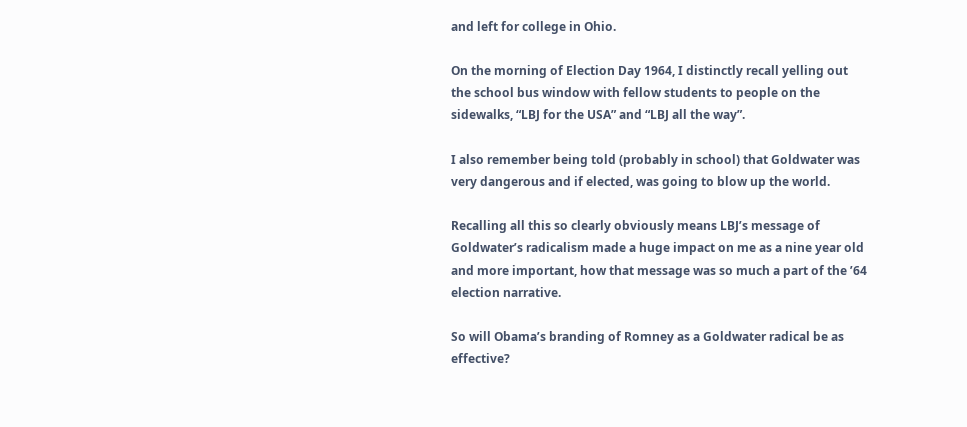and left for college in Ohio.

On the morning of Election Day 1964, I distinctly recall yelling out the school bus window with fellow students to people on the sidewalks, “LBJ for the USA” and “LBJ all the way”.

I also remember being told (probably in school) that Goldwater was very dangerous and if elected, was going to blow up the world.

Recalling all this so clearly obviously means LBJ’s message of Goldwater’s radicalism made a huge impact on me as a nine year old and more important, how that message was so much a part of the ’64 election narrative.

So will Obama’s branding of Romney as a Goldwater radical be as effective?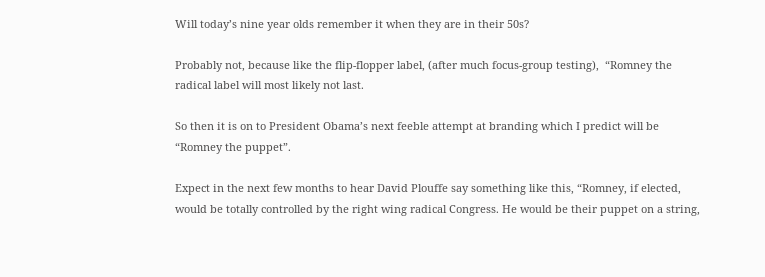Will today’s nine year olds remember it when they are in their 50s?

Probably not, because like the flip-flopper label, (after much focus-group testing),  “Romney the radical label will most likely not last.

So then it is on to President Obama’s next feeble attempt at branding which I predict will be “Romney the puppet”.

Expect in the next few months to hear David Plouffe say something like this, “Romney, if elected, would be totally controlled by the right wing radical Congress. He would be their puppet on a string,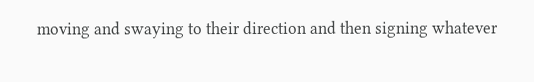moving and swaying to their direction and then signing whatever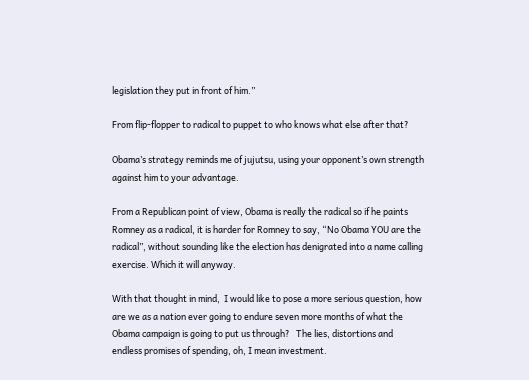legislation they put in front of him.”

From flip-flopper to radical to puppet to who knows what else after that?

Obama’s strategy reminds me of jujutsu, using your opponent’s own strength against him to your advantage.

From a Republican point of view, Obama is really the radical so if he paints Romney as a radical, it is harder for Romney to say, “No Obama YOU are the radical”, without sounding like the election has denigrated into a name calling exercise. Which it will anyway.

With that thought in mind,  I would like to pose a more serious question, how are we as a nation ever going to endure seven more months of what the Obama campaign is going to put us through?   The lies, distortions and endless promises of spending, oh, I mean investment.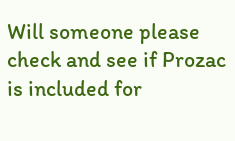Will someone please check and see if Prozac is included for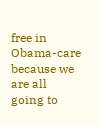free in Obama-care because we are all going to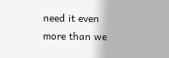need it even more than we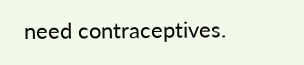need contraceptives.